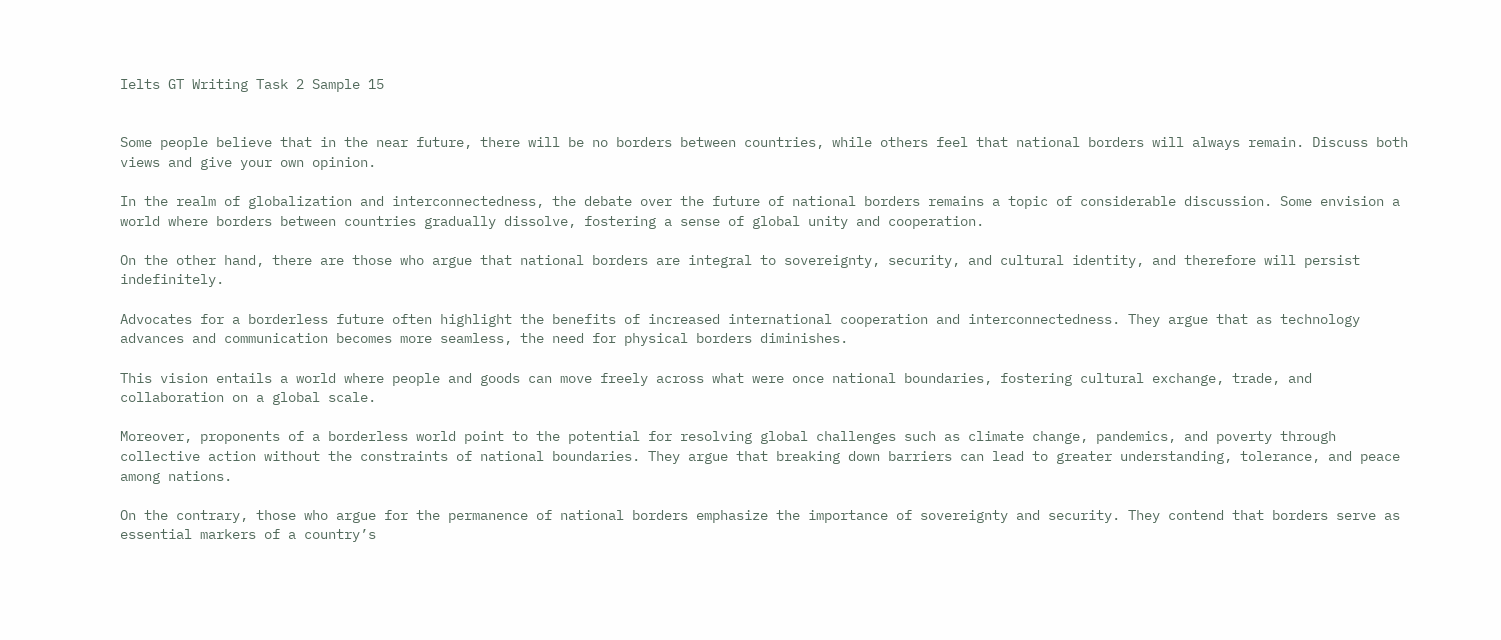Ielts GT Writing Task 2 Sample 15


Some people believe that in the near future, there will be no borders between countries, while others feel that national borders will always remain. Discuss both views and give your own opinion.

In the realm of globalization and interconnectedness, the debate over the future of national borders remains a topic of considerable discussion. Some envision a world where borders between countries gradually dissolve, fostering a sense of global unity and cooperation.

On the other hand, there are those who argue that national borders are integral to sovereignty, security, and cultural identity, and therefore will persist indefinitely.

Advocates for a borderless future often highlight the benefits of increased international cooperation and interconnectedness. They argue that as technology advances and communication becomes more seamless, the need for physical borders diminishes.

This vision entails a world where people and goods can move freely across what were once national boundaries, fostering cultural exchange, trade, and collaboration on a global scale.

Moreover, proponents of a borderless world point to the potential for resolving global challenges such as climate change, pandemics, and poverty through collective action without the constraints of national boundaries. They argue that breaking down barriers can lead to greater understanding, tolerance, and peace among nations.

On the contrary, those who argue for the permanence of national borders emphasize the importance of sovereignty and security. They contend that borders serve as essential markers of a country’s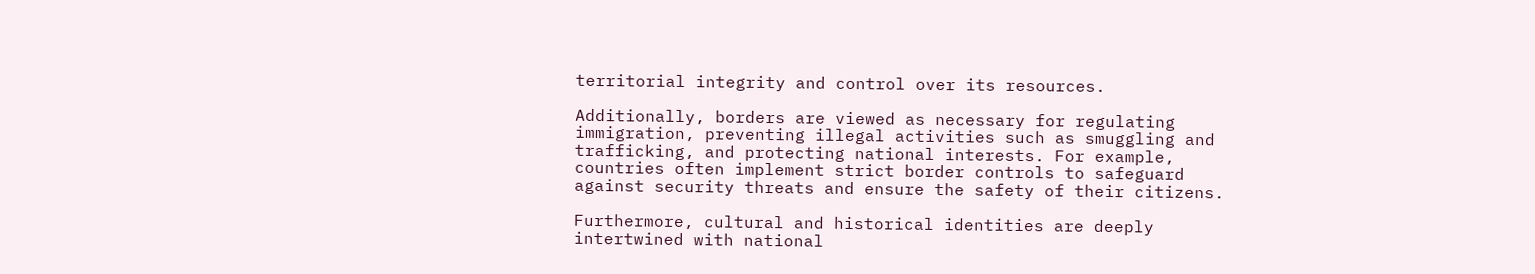territorial integrity and control over its resources.

Additionally, borders are viewed as necessary for regulating immigration, preventing illegal activities such as smuggling and trafficking, and protecting national interests. For example, countries often implement strict border controls to safeguard against security threats and ensure the safety of their citizens.

Furthermore, cultural and historical identities are deeply intertwined with national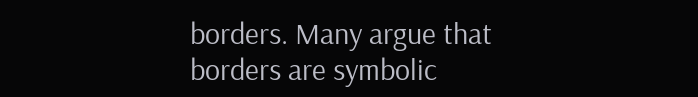borders. Many argue that borders are symbolic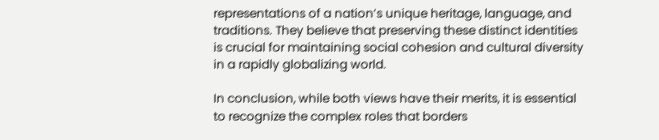representations of a nation’s unique heritage, language, and traditions. They believe that preserving these distinct identities is crucial for maintaining social cohesion and cultural diversity in a rapidly globalizing world.

In conclusion, while both views have their merits, it is essential to recognize the complex roles that borders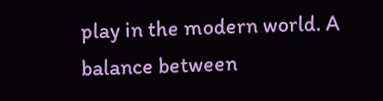play in the modern world. A balance between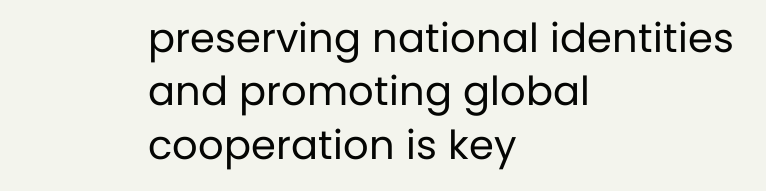preserving national identities and promoting global cooperation is key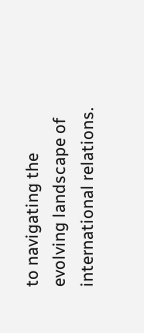to navigating the evolving landscape of international relations.